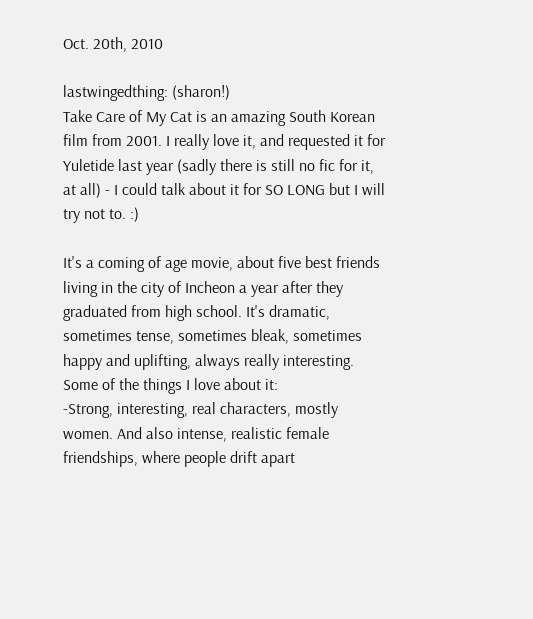Oct. 20th, 2010

lastwingedthing: (sharon!)
Take Care of My Cat is an amazing South Korean film from 2001. I really love it, and requested it for Yuletide last year (sadly there is still no fic for it, at all) - I could talk about it for SO LONG but I will try not to. :)

It's a coming of age movie, about five best friends living in the city of Incheon a year after they graduated from high school. It's dramatic, sometimes tense, sometimes bleak, sometimes happy and uplifting, always really interesting. Some of the things I love about it:
-Strong, interesting, real characters, mostly women. And also intense, realistic female friendships, where people drift apart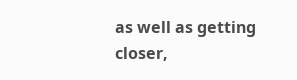as well as getting closer,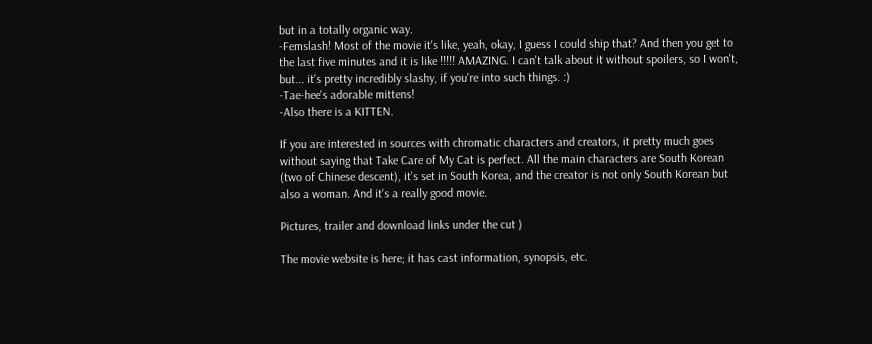but in a totally organic way.
-Femslash! Most of the movie it's like, yeah, okay, I guess I could ship that? And then you get to the last five minutes and it is like !!!!! AMAZING. I can't talk about it without spoilers, so I won't, but... it's pretty incredibly slashy, if you're into such things. :)
-Tae-hee's adorable mittens!
-Also there is a KITTEN.

If you are interested in sources with chromatic characters and creators, it pretty much goes without saying that Take Care of My Cat is perfect. All the main characters are South Korean (two of Chinese descent), it's set in South Korea, and the creator is not only South Korean but also a woman. And it's a really good movie.

Pictures, trailer and download links under the cut )

The movie website is here; it has cast information, synopsis, etc.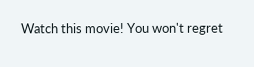Watch this movie! You won't regret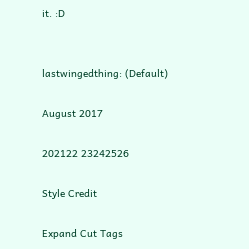it. :D


lastwingedthing: (Default)

August 2017

202122 23242526

Style Credit

Expand Cut Tags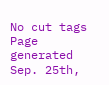No cut tags
Page generated Sep. 25th,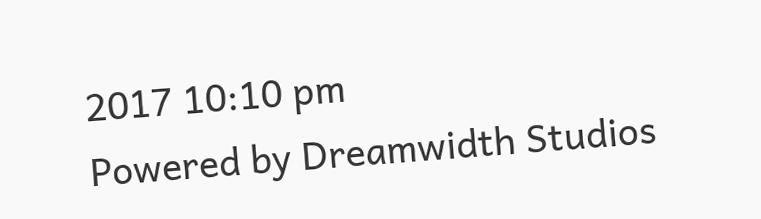2017 10:10 pm
Powered by Dreamwidth Studios